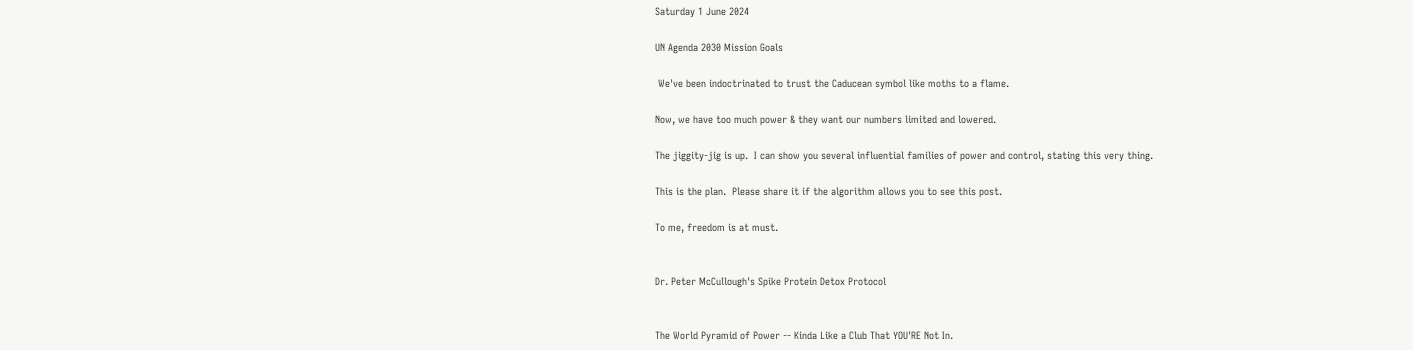Saturday 1 June 2024

UN Agenda 2030 Mission Goals

 We've been indoctrinated to trust the Caducean symbol like moths to a flame.

Now, we have too much power & they want our numbers limited and lowered.

The jiggity-jig is up.  I can show you several influential families of power and control, stating this very thing.

This is the plan.  Please share it if the algorithm allows you to see this post.

To me, freedom is at must.


Dr. Peter McCullough's Spike Protein Detox Protocol


The World Pyramid of Power -- Kinda Like a Club That YOU'RE Not In.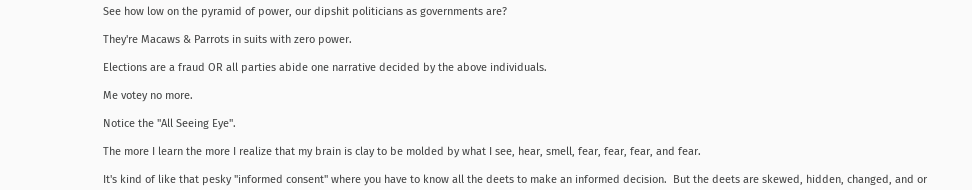See how low on the pyramid of power, our dipshit politicians as governments are?

They're Macaws & Parrots in suits with zero power.

Elections are a fraud OR all parties abide one narrative decided by the above individuals.

Me votey no more.

Notice the "All Seeing Eye".

The more I learn the more I realize that my brain is clay to be molded by what I see, hear, smell, fear, fear, fear, and fear.

It's kind of like that pesky "informed consent" where you have to know all the deets to make an informed decision.  But the deets are skewed, hidden, changed, and or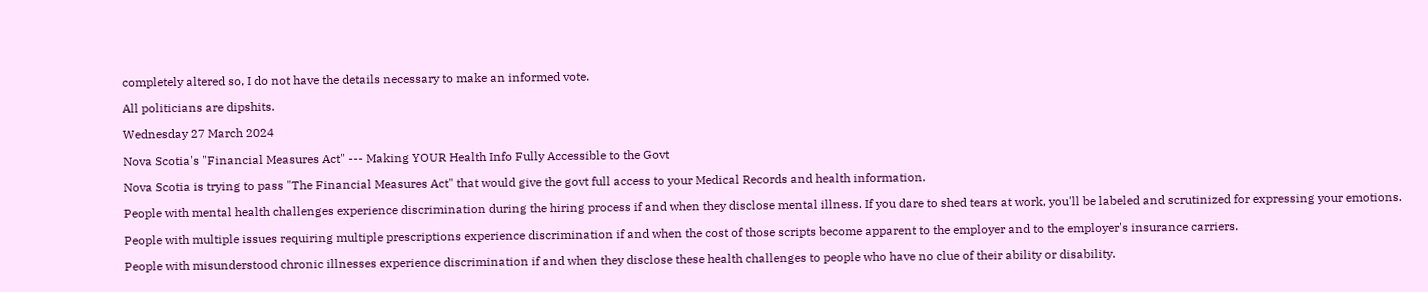completely altered so, I do not have the details necessary to make an informed vote.

All politicians are dipshits.

Wednesday 27 March 2024

Nova Scotia's "Financial Measures Act" --- Making YOUR Health Info Fully Accessible to the Govt

Nova Scotia is trying to pass "The Financial Measures Act" that would give the govt full access to your Medical Records and health information.

People with mental health challenges experience discrimination during the hiring process if and when they disclose mental illness. If you dare to shed tears at work, you'll be labeled and scrutinized for expressing your emotions.

People with multiple issues requiring multiple prescriptions experience discrimination if and when the cost of those scripts become apparent to the employer and to the employer's insurance carriers.

People with misunderstood chronic illnesses experience discrimination if and when they disclose these health challenges to people who have no clue of their ability or disability.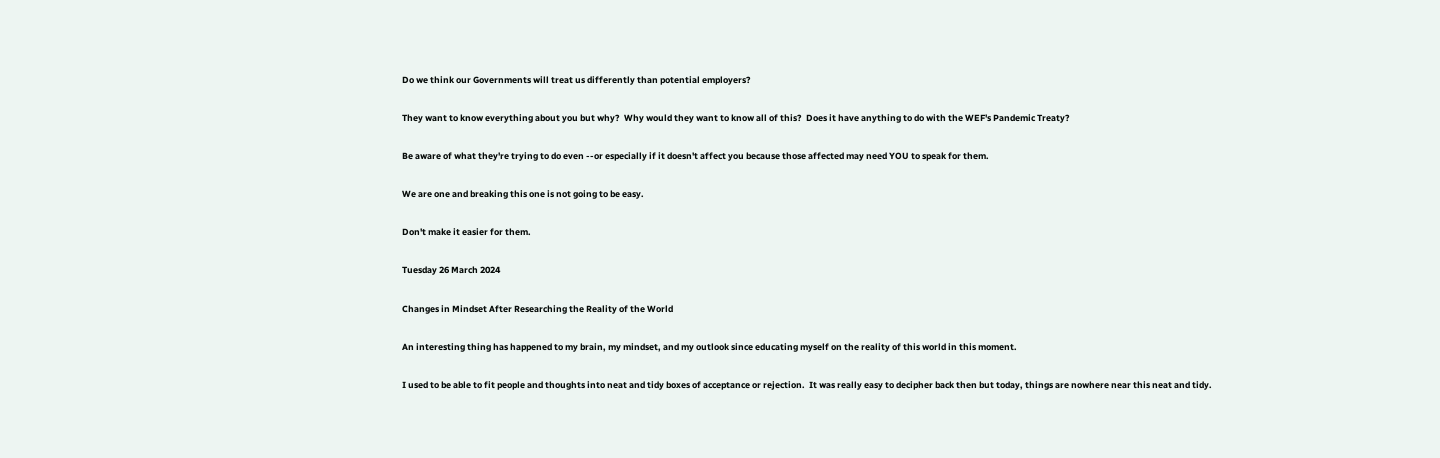Do we think our Governments will treat us differently than potential employers?

They want to know everything about you but why?  Why would they want to know all of this?  Does it have anything to do with the WEF's Pandemic Treaty?

Be aware of what they're trying to do even --or especially if it doesn't affect you because those affected may need YOU to speak for them.

We are one and breaking this one is not going to be easy.

Don't make it easier for them.

Tuesday 26 March 2024

Changes in Mindset After Researching the Reality of the World

An interesting thing has happened to my brain, my mindset, and my outlook since educating myself on the reality of this world in this moment.

I used to be able to fit people and thoughts into neat and tidy boxes of acceptance or rejection.  It was really easy to decipher back then but today, things are nowhere near this neat and tidy.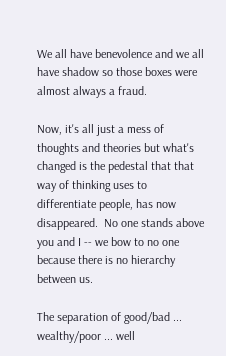We all have benevolence and we all have shadow so those boxes were almost always a fraud.

Now, it's all just a mess of thoughts and theories but what's changed is the pedestal that that way of thinking uses to differentiate people, has now disappeared.  No one stands above you and I -- we bow to no one because there is no hierarchy between us.

The separation of good/bad ... wealthy/poor ... well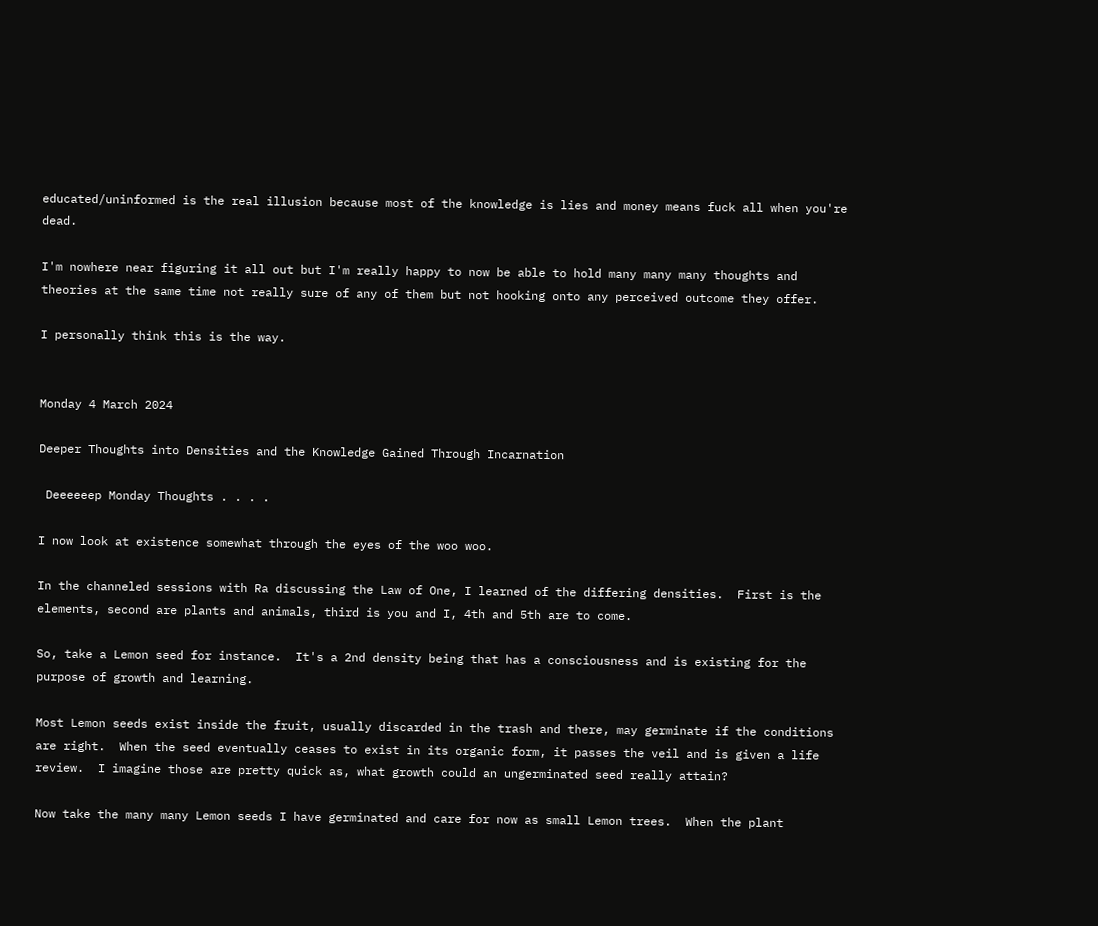educated/uninformed is the real illusion because most of the knowledge is lies and money means fuck all when you're dead.

I'm nowhere near figuring it all out but I'm really happy to now be able to hold many many many thoughts and theories at the same time not really sure of any of them but not hooking onto any perceived outcome they offer.

I personally think this is the way.


Monday 4 March 2024

Deeper Thoughts into Densities and the Knowledge Gained Through Incarnation

 Deeeeeep Monday Thoughts . . . .

I now look at existence somewhat through the eyes of the woo woo.

In the channeled sessions with Ra discussing the Law of One, I learned of the differing densities.  First is the elements, second are plants and animals, third is you and I, 4th and 5th are to come.

So, take a Lemon seed for instance.  It's a 2nd density being that has a consciousness and is existing for the purpose of growth and learning.

Most Lemon seeds exist inside the fruit, usually discarded in the trash and there, may germinate if the conditions are right.  When the seed eventually ceases to exist in its organic form, it passes the veil and is given a life review.  I imagine those are pretty quick as, what growth could an ungerminated seed really attain?

Now take the many many Lemon seeds I have germinated and care for now as small Lemon trees.  When the plant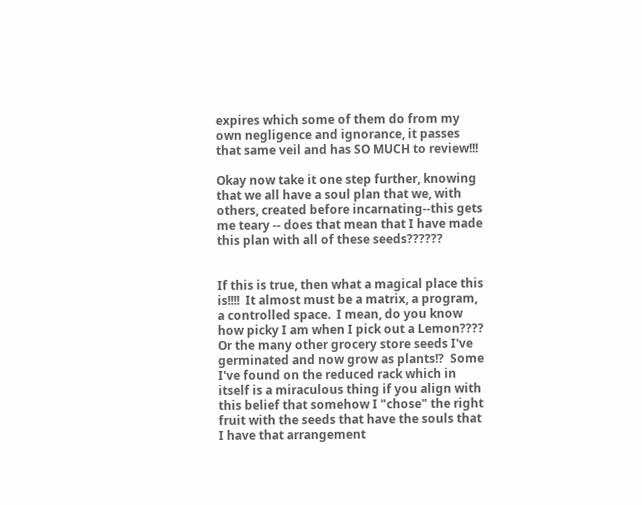expires which some of them do from my own negligence and ignorance, it passes that same veil and has SO MUCH to review!!!

Okay now take it one step further, knowing that we all have a soul plan that we, with others, created before incarnating--this gets me teary -- does that mean that I have made this plan with all of these seeds??????


If this is true, then what a magical place this is!!!!  It almost must be a matrix, a program, a controlled space.  I mean, do you know how picky I am when I pick out a Lemon????  Or the many other grocery store seeds I've germinated and now grow as plants!?  Some I've found on the reduced rack which in itself is a miraculous thing if you align with this belief that somehow I "chose" the right fruit with the seeds that have the souls that I have that arrangement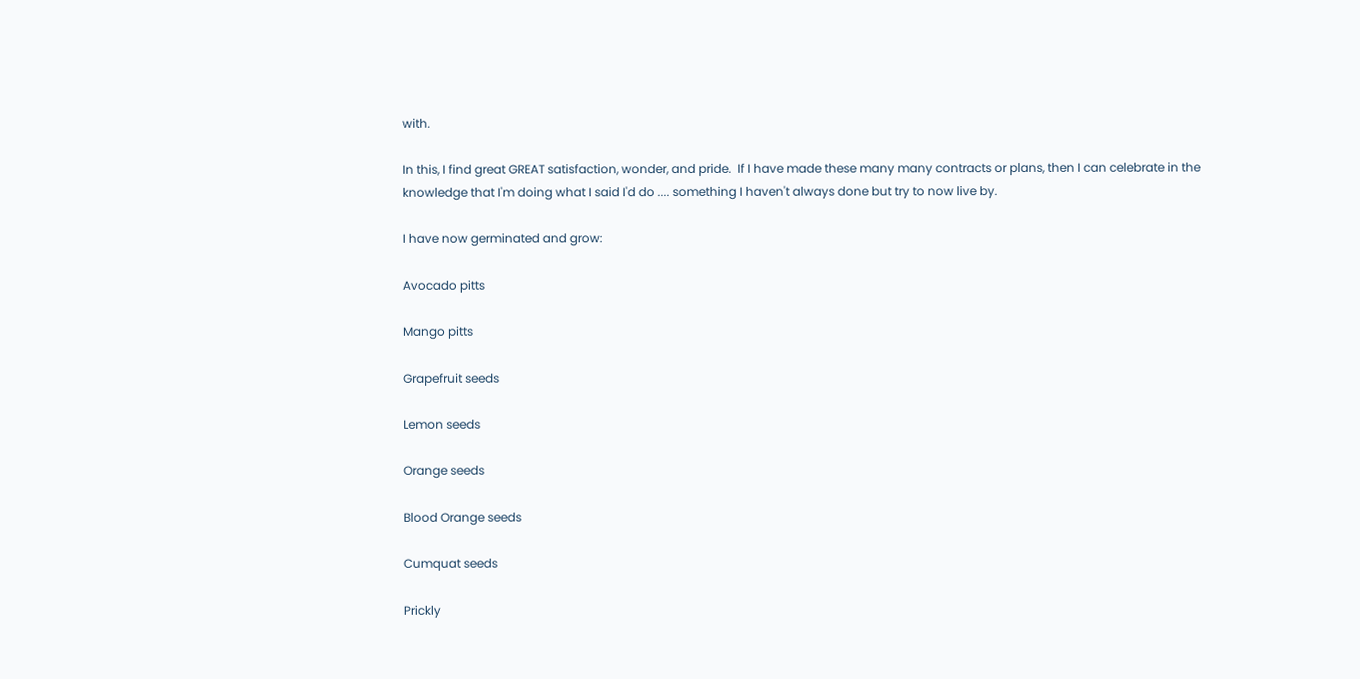with.

In this, I find great GREAT satisfaction, wonder, and pride.  If I have made these many many contracts or plans, then I can celebrate in the knowledge that I'm doing what I said I'd do .... something I haven't always done but try to now live by.

I have now germinated and grow:

Avocado pitts

Mango pitts

Grapefruit seeds

Lemon seeds

Orange seeds

Blood Orange seeds

Cumquat seeds

Prickly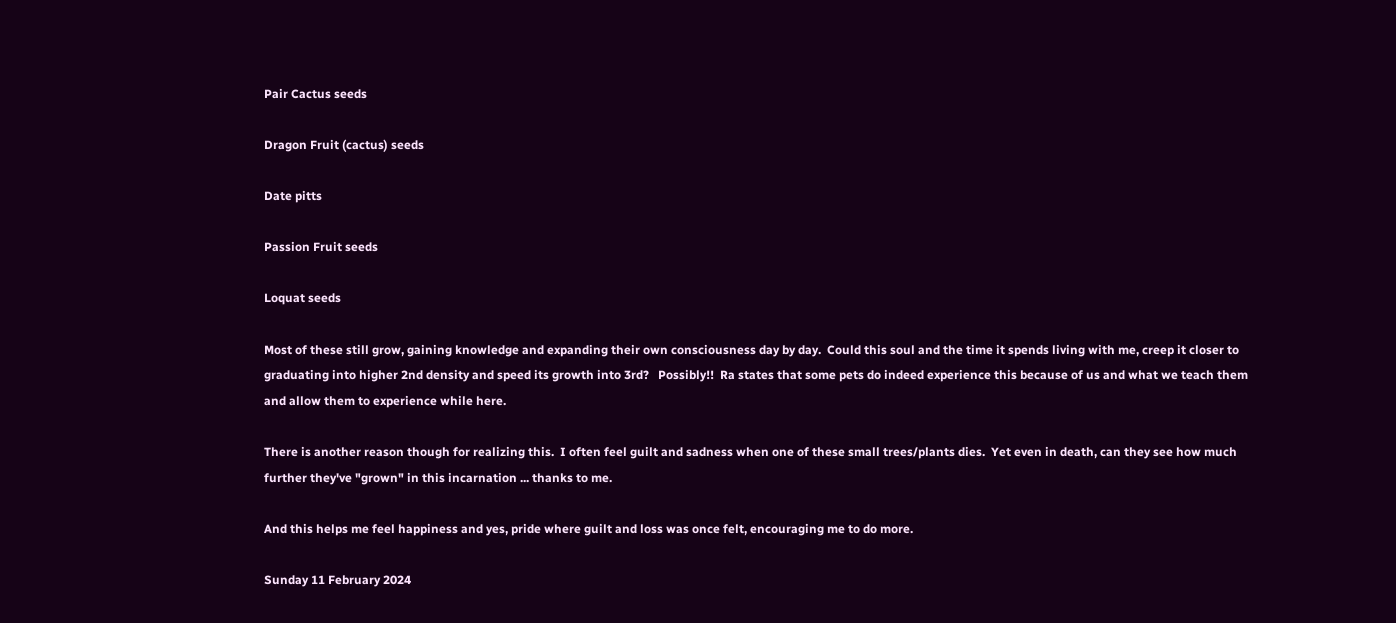Pair Cactus seeds

Dragon Fruit (cactus) seeds

Date pitts

Passion Fruit seeds

Loquat seeds

Most of these still grow, gaining knowledge and expanding their own consciousness day by day.  Could this soul and the time it spends living with me, creep it closer to graduating into higher 2nd density and speed its growth into 3rd?   Possibly!!  Ra states that some pets do indeed experience this because of us and what we teach them and allow them to experience while here.

There is another reason though for realizing this.  I often feel guilt and sadness when one of these small trees/plants dies.  Yet even in death, can they see how much further they've "grown" in this incarnation ... thanks to me.

And this helps me feel happiness and yes, pride where guilt and loss was once felt, encouraging me to do more.

Sunday 11 February 2024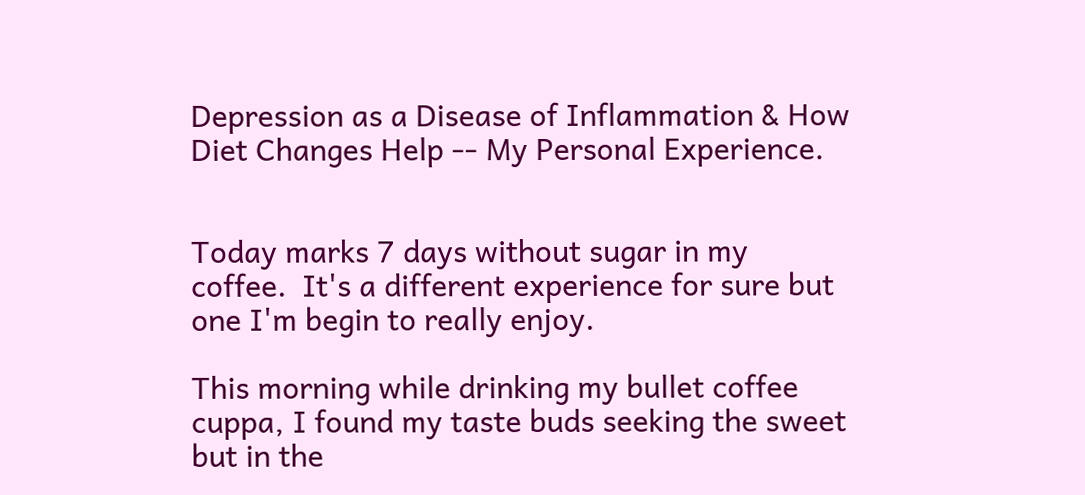Depression as a Disease of Inflammation & How Diet Changes Help -- My Personal Experience.


Today marks 7 days without sugar in my coffee.  It's a different experience for sure but one I'm begin to really enjoy.

This morning while drinking my bullet coffee cuppa, I found my taste buds seeking the sweet but in the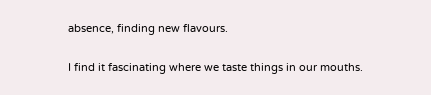absence, finding new flavours.

I find it fascinating where we taste things in our mouths.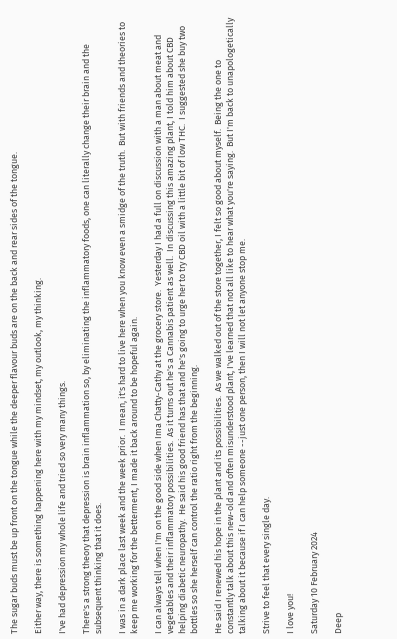The sugar buds must be up front on the tongue while the deeper flavour buds are on the back and rear sides of the tongue.

Either way, there is something happening here with my mindset, my outlook, my thinking.

I've had depression my whole life and tried so very many things.

There's a strong theory that depression is brain inflammation so, by eliminating the inflammatory foods, one can literally change their brain and the subsequent thinking that it does.

I was in a dark place last week and the week prior.  I mean, it's hard to live here when you know even a smidge of the truth.  But with friends and theories to keep me working for the betterment, I made it back around to be hopeful again.

I can always tell when I'm on the good side when Ima Chatty-Cathy at the grocery store.  Yesterday I had a full on discussion with a man about meat and vegetables and their inflammatory possibilities.  As it turns out he's a Cannabis patient as well.  In discussing this amazing plant, I told him about CBD helping diabetic neuropathy.  He said his good friend has that and he's going to urge her to try CBD oil with a little bit of low THC.  I suggested she buy two bottles so she herself can control the ratio right from the beginning.

He said I renewed his hope in the plant and its possibilities.  As we walked out of the store together, I felt so good about myself.  Being the one to constantly talk about this new-old and often misunderstood plant, I've learned that not all like to hear what you're saying.  But I'm back to unapologetically talking about it because if I can help someone --just one person, then I will not let anyone stop me.

Strive to feel that every single day.

I love you!

Saturday 10 February 2024

Deep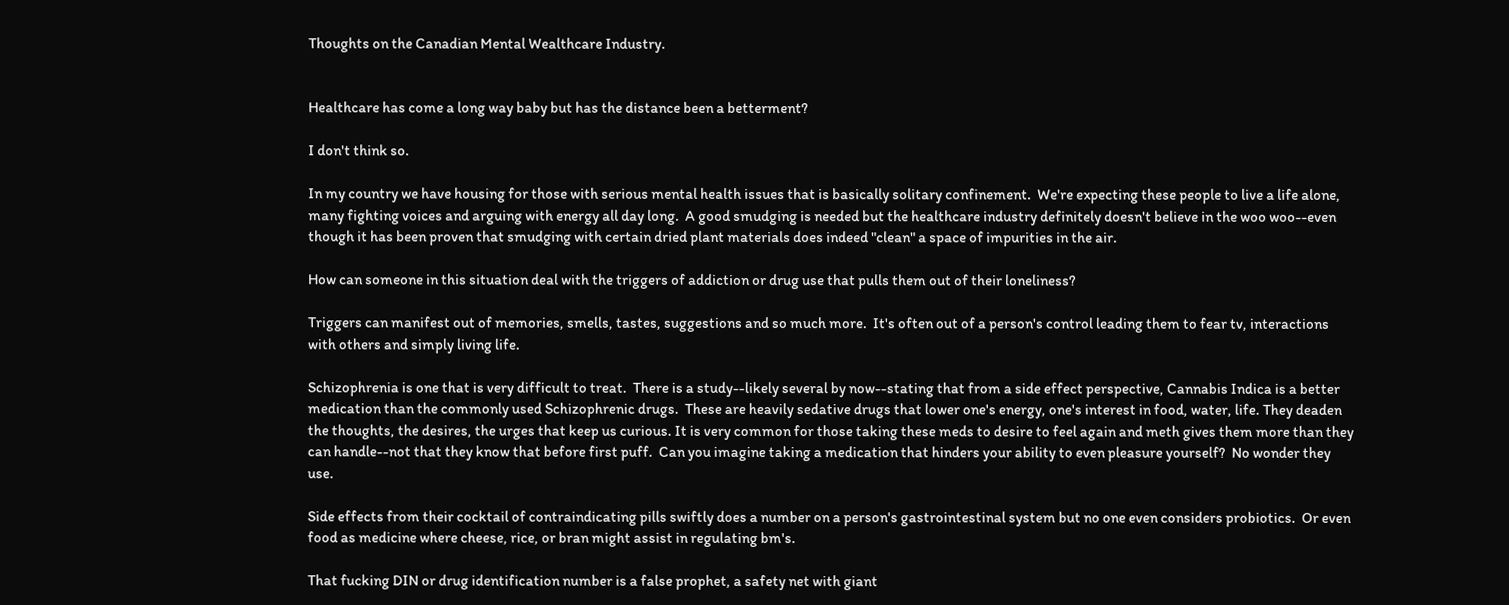Thoughts on the Canadian Mental Wealthcare Industry.


Healthcare has come a long way baby but has the distance been a betterment?

I don't think so.

In my country we have housing for those with serious mental health issues that is basically solitary confinement.  We're expecting these people to live a life alone, many fighting voices and arguing with energy all day long.  A good smudging is needed but the healthcare industry definitely doesn't believe in the woo woo--even though it has been proven that smudging with certain dried plant materials does indeed "clean" a space of impurities in the air.

How can someone in this situation deal with the triggers of addiction or drug use that pulls them out of their loneliness?

Triggers can manifest out of memories, smells, tastes, suggestions and so much more.  It's often out of a person's control leading them to fear tv, interactions with others and simply living life.

Schizophrenia is one that is very difficult to treat.  There is a study--likely several by now--stating that from a side effect perspective, Cannabis Indica is a better medication than the commonly used Schizophrenic drugs.  These are heavily sedative drugs that lower one's energy, one's interest in food, water, life. They deaden the thoughts, the desires, the urges that keep us curious. It is very common for those taking these meds to desire to feel again and meth gives them more than they can handle--not that they know that before first puff.  Can you imagine taking a medication that hinders your ability to even pleasure yourself?  No wonder they use.

Side effects from their cocktail of contraindicating pills swiftly does a number on a person's gastrointestinal system but no one even considers probiotics.  Or even food as medicine where cheese, rice, or bran might assist in regulating bm's.

That fucking DIN or drug identification number is a false prophet, a safety net with giant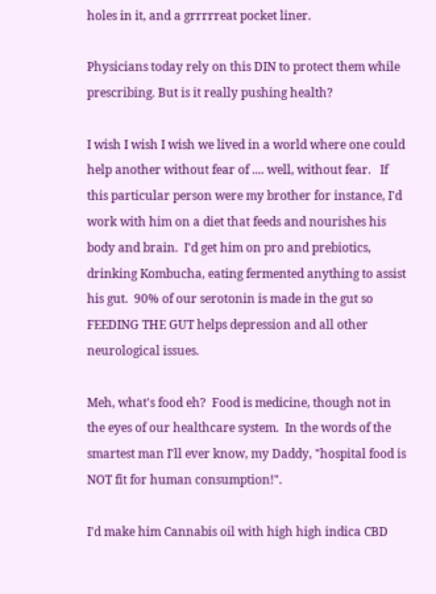holes in it, and a grrrrreat pocket liner.

Physicians today rely on this DIN to protect them while prescribing. But is it really pushing health?

I wish I wish I wish we lived in a world where one could help another without fear of .... well, without fear.   If this particular person were my brother for instance, I'd work with him on a diet that feeds and nourishes his body and brain.  I'd get him on pro and prebiotics, drinking Kombucha, eating fermented anything to assist his gut.  90% of our serotonin is made in the gut so FEEDING THE GUT helps depression and all other neurological issues.

Meh, what's food eh?  Food is medicine, though not in the eyes of our healthcare system.  In the words of the smartest man I'll ever know, my Daddy, "hospital food is NOT fit for human consumption!".

I'd make him Cannabis oil with high high indica CBD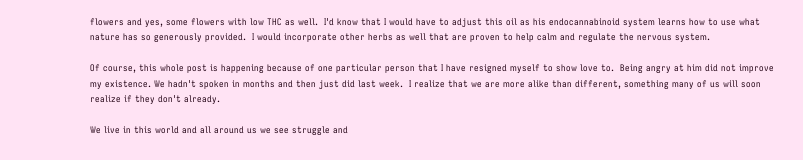flowers and yes, some flowers with low THC as well.  I'd know that I would have to adjust this oil as his endocannabinoid system learns how to use what nature has so generously provided.  I would incorporate other herbs as well that are proven to help calm and regulate the nervous system.

Of course, this whole post is happening because of one particular person that I have resigned myself to show love to.  Being angry at him did not improve my existence. We hadn't spoken in months and then just did last week.  I realize that we are more alike than different, something many of us will soon realize if they don't already.

We live in this world and all around us we see struggle and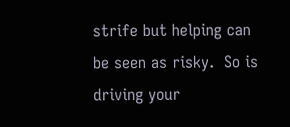strife but helping can be seen as risky.  So is driving your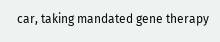car, taking mandated gene therapy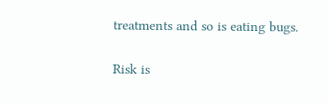treatments and so is eating bugs.

Risk is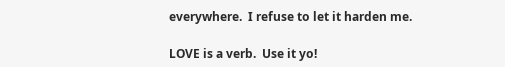everywhere.  I refuse to let it harden me.

LOVE is a verb.  Use it yo!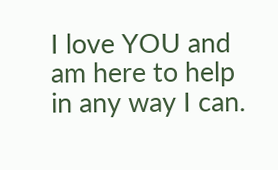I love YOU and am here to help in any way I can.